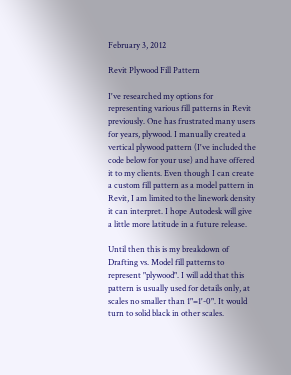February 3, 2012

Revit Plywood Fill Pattern

I've researched my options for representing various fill patterns in Revit previously. One has frustrated many users for years, plywood. I manually created a vertical plywood pattern (I've included the code below for your use) and have offered it to my clients. Even though I can create a custom fill pattern as a model pattern in Revit, I am limited to the linework density it can interpret. I hope Autodesk will give a little more latitude in a future release.

Until then this is my breakdown of Drafting vs. Model fill patterns to represent "plywood". I will add that this pattern is usually used for details only, at scales no smaller than 1"=1'-0". It would turn to solid black in other scales.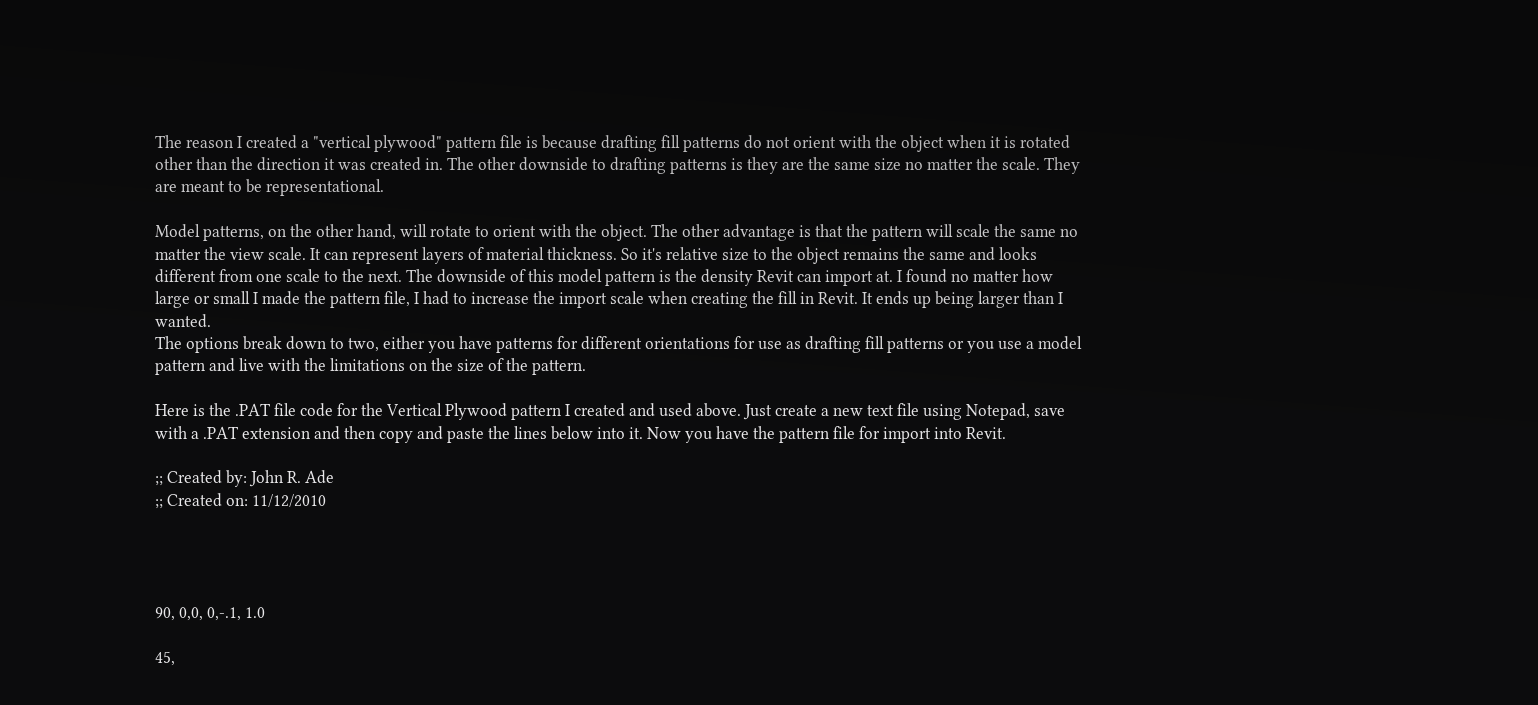The reason I created a "vertical plywood" pattern file is because drafting fill patterns do not orient with the object when it is rotated other than the direction it was created in. The other downside to drafting patterns is they are the same size no matter the scale. They are meant to be representational.

Model patterns, on the other hand, will rotate to orient with the object. The other advantage is that the pattern will scale the same no matter the view scale. It can represent layers of material thickness. So it's relative size to the object remains the same and looks different from one scale to the next. The downside of this model pattern is the density Revit can import at. I found no matter how large or small I made the pattern file, I had to increase the import scale when creating the fill in Revit. It ends up being larger than I wanted.
The options break down to two, either you have patterns for different orientations for use as drafting fill patterns or you use a model pattern and live with the limitations on the size of the pattern.

Here is the .PAT file code for the Vertical Plywood pattern I created and used above. Just create a new text file using Notepad, save with a .PAT extension and then copy and paste the lines below into it. Now you have the pattern file for import into Revit.

;; Created by: John R. Ade
;; Created on: 11/12/2010




90, 0,0, 0,-.1, 1.0

45,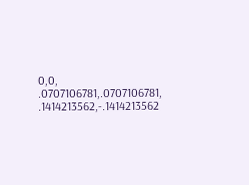0,0, .0707106781,.0707106781, .1414213562,-.1414213562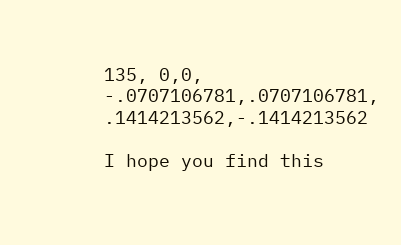135, 0,0, -.0707106781,.0707106781, .1414213562,-.1414213562

I hope you find this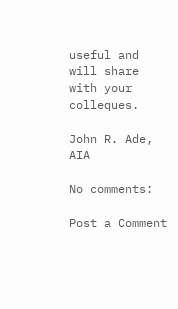useful and will share with your colleques.

John R. Ade, AIA

No comments:

Post a Comment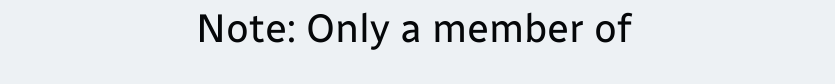Note: Only a member of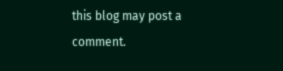this blog may post a comment.